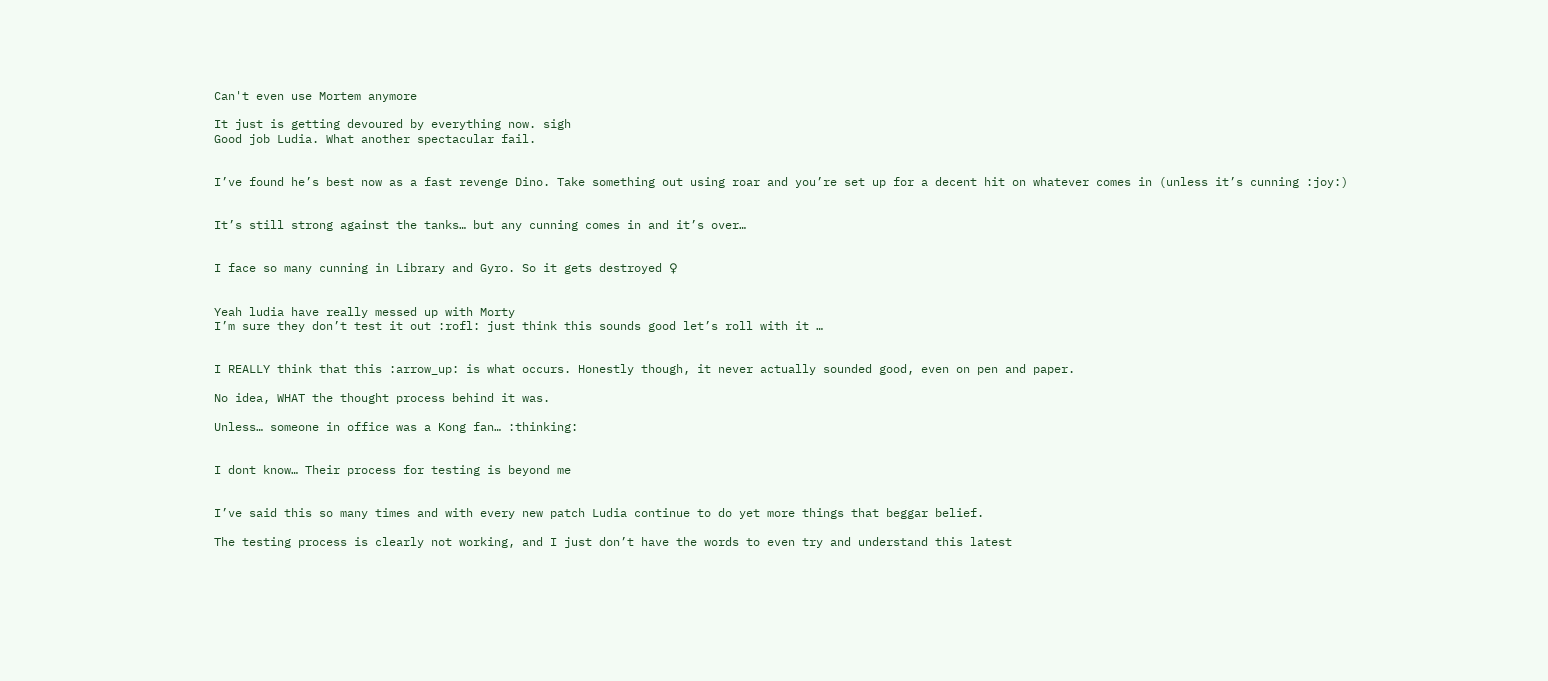Can't even use Mortem anymore

It just is getting devoured by everything now. sigh
Good job Ludia. What another spectacular fail.


I’ve found he’s best now as a fast revenge Dino. Take something out using roar and you’re set up for a decent hit on whatever comes in (unless it’s cunning :joy:)


It’s still strong against the tanks… but any cunning comes in and it’s over…


I face so many cunning in Library and Gyro. So it gets destroyed ♀


Yeah ludia have really messed up with Morty
I’m sure they don’t test it out :rofl: just think this sounds good let’s roll with it …


I REALLY think that this :arrow_up: is what occurs. Honestly though, it never actually sounded good, even on pen and paper.

No idea, WHAT the thought process behind it was.

Unless… someone in office was a Kong fan… :thinking:


I dont know… Their process for testing is beyond me


I’ve said this so many times and with every new patch Ludia continue to do yet more things that beggar belief.

The testing process is clearly not working, and I just don’t have the words to even try and understand this latest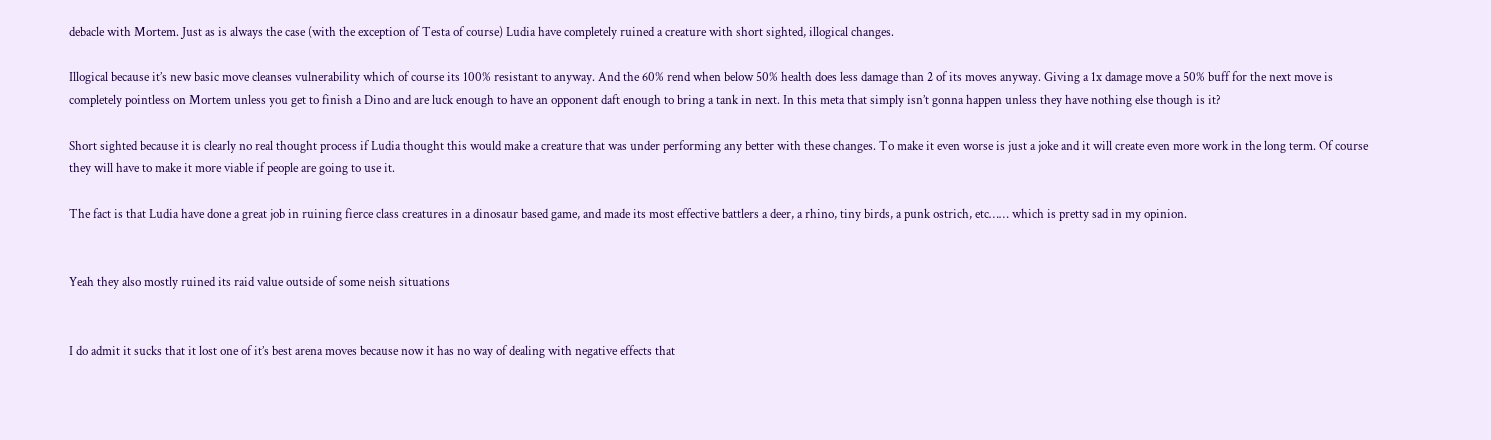debacle with Mortem. Just as is always the case (with the exception of Testa of course) Ludia have completely ruined a creature with short sighted, illogical changes.

Illogical because it’s new basic move cleanses vulnerability which of course its 100% resistant to anyway. And the 60% rend when below 50% health does less damage than 2 of its moves anyway. Giving a 1x damage move a 50% buff for the next move is completely pointless on Mortem unless you get to finish a Dino and are luck enough to have an opponent daft enough to bring a tank in next. In this meta that simply isn’t gonna happen unless they have nothing else though is it?

Short sighted because it is clearly no real thought process if Ludia thought this would make a creature that was under performing any better with these changes. To make it even worse is just a joke and it will create even more work in the long term. Of course they will have to make it more viable if people are going to use it.

The fact is that Ludia have done a great job in ruining fierce class creatures in a dinosaur based game, and made its most effective battlers a deer, a rhino, tiny birds, a punk ostrich, etc…… which is pretty sad in my opinion.


Yeah they also mostly ruined its raid value outside of some neish situations


I do admit it sucks that it lost one of it’s best arena moves because now it has no way of dealing with negative effects that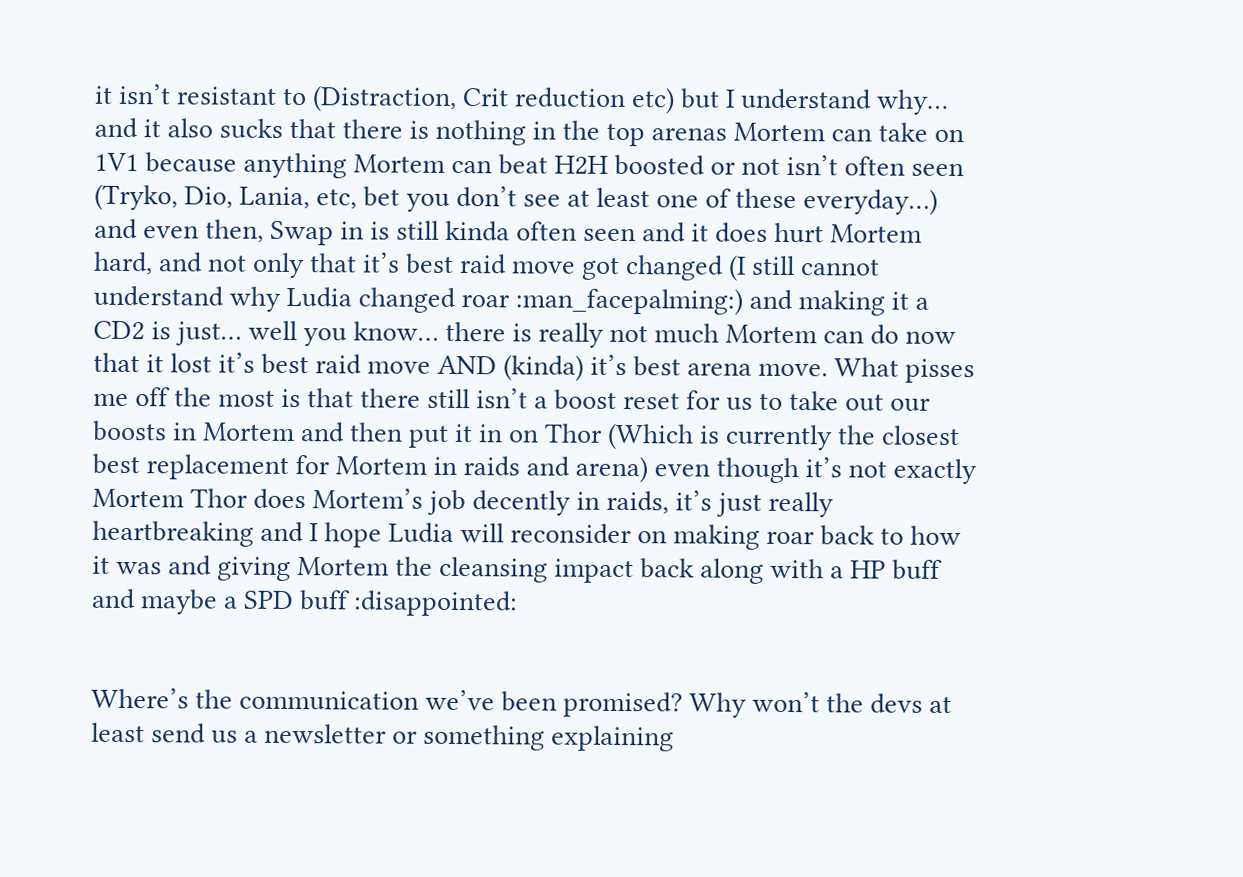it isn’t resistant to (Distraction, Crit reduction etc) but I understand why… and it also sucks that there is nothing in the top arenas Mortem can take on 1V1 because anything Mortem can beat H2H boosted or not isn’t often seen (Tryko, Dio, Lania, etc, bet you don’t see at least one of these everyday…) and even then, Swap in is still kinda often seen and it does hurt Mortem hard, and not only that it’s best raid move got changed (I still cannot understand why Ludia changed roar :man_facepalming:) and making it a CD2 is just… well you know… there is really not much Mortem can do now that it lost it’s best raid move AND (kinda) it’s best arena move. What pisses me off the most is that there still isn’t a boost reset for us to take out our boosts in Mortem and then put it in on Thor (Which is currently the closest best replacement for Mortem in raids and arena) even though it’s not exactly Mortem Thor does Mortem’s job decently in raids, it’s just really heartbreaking and I hope Ludia will reconsider on making roar back to how it was and giving Mortem the cleansing impact back along with a HP buff and maybe a SPD buff :disappointed:


Where’s the communication we’ve been promised? Why won’t the devs at least send us a newsletter or something explaining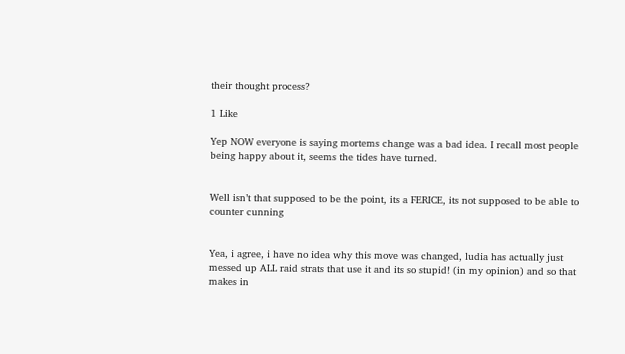their thought process?

1 Like

Yep NOW everyone is saying mortems change was a bad idea. I recall most people being happy about it, seems the tides have turned.


Well isn’t that supposed to be the point, its a FERICE, its not supposed to be able to counter cunning


Yea, i agree, i have no idea why this move was changed, ludia has actually just messed up ALL raid strats that use it and its so stupid! (in my opinion) and so that makes in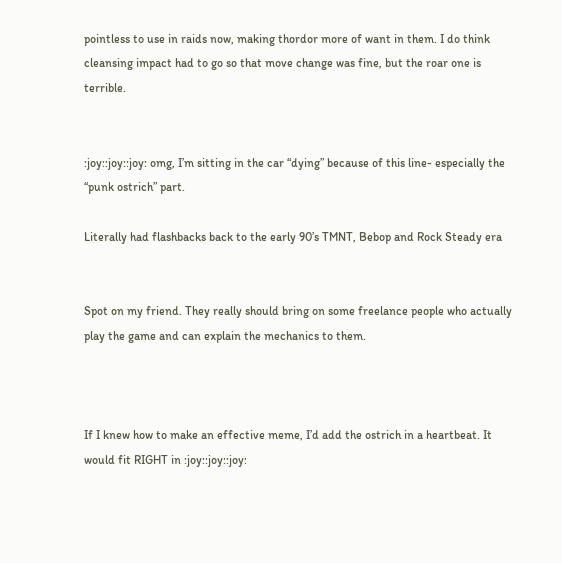pointless to use in raids now, making thordor more of want in them. I do think cleansing impact had to go so that move change was fine, but the roar one is terrible.


:joy::joy::joy: omg, I’m sitting in the car “dying” because of this line- especially the “punk ostrich” part.

Literally had flashbacks back to the early 90’s TMNT, Bebop and Rock Steady era


Spot on my friend. They really should bring on some freelance people who actually play the game and can explain the mechanics to them.



If I knew how to make an effective meme, I’d add the ostrich in a heartbeat. It would fit RIGHT in :joy::joy::joy: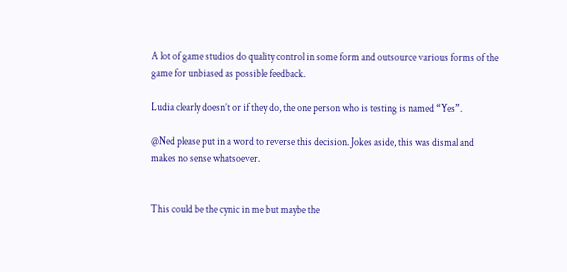A lot of game studios do quality control in some form and outsource various forms of the game for unbiased as possible feedback.

Ludia clearly doesn’t or if they do, the one person who is testing is named “Yes”.

@Ned please put in a word to reverse this decision. Jokes aside, this was dismal and makes no sense whatsoever.


This could be the cynic in me but maybe the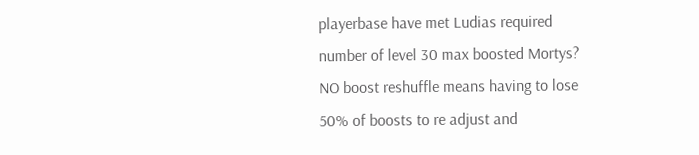playerbase have met Ludias required number of level 30 max boosted Mortys?
NO boost reshuffle means having to lose 50% of boosts to re adjust and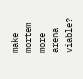make mortem more arena viable?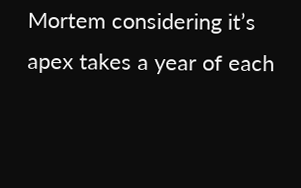Mortem considering it’s apex takes a year of each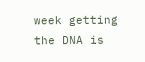week getting the DNA is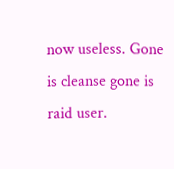now useless. Gone is cleanse gone is raid user.